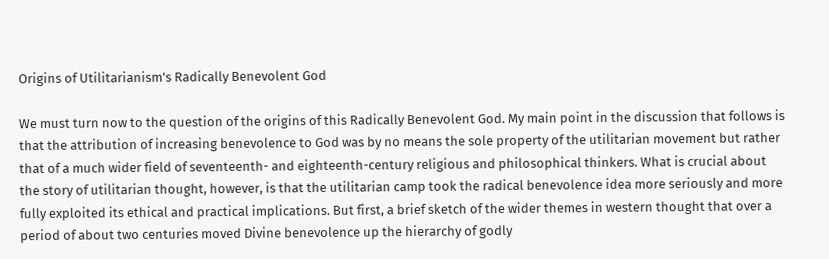Origins of Utilitarianism's Radically Benevolent God

We must turn now to the question of the origins of this Radically Benevolent God. My main point in the discussion that follows is that the attribution of increasing benevolence to God was by no means the sole property of the utilitarian movement but rather that of a much wider field of seventeenth- and eighteenth-century religious and philosophical thinkers. What is crucial about the story of utilitarian thought, however, is that the utilitarian camp took the radical benevolence idea more seriously and more fully exploited its ethical and practical implications. But first, a brief sketch of the wider themes in western thought that over a period of about two centuries moved Divine benevolence up the hierarchy of godly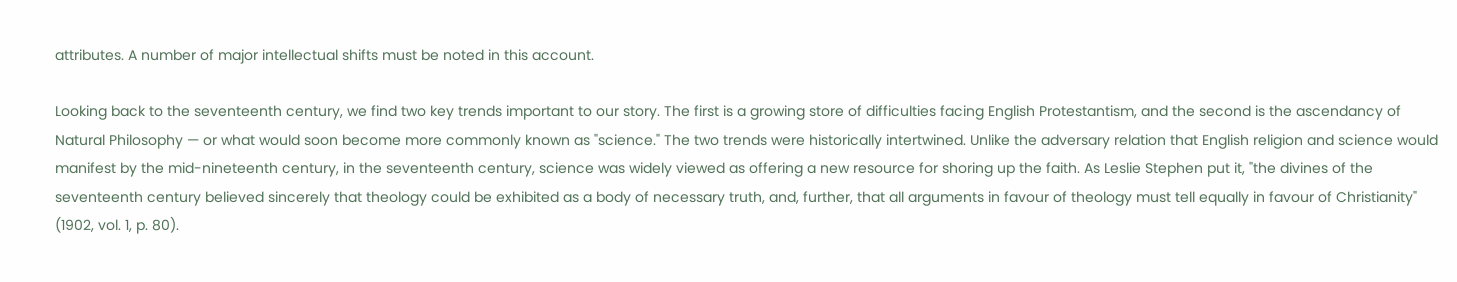attributes. A number of major intellectual shifts must be noted in this account.

Looking back to the seventeenth century, we find two key trends important to our story. The first is a growing store of difficulties facing English Protestantism, and the second is the ascendancy of Natural Philosophy — or what would soon become more commonly known as "science." The two trends were historically intertwined. Unlike the adversary relation that English religion and science would manifest by the mid-nineteenth century, in the seventeenth century, science was widely viewed as offering a new resource for shoring up the faith. As Leslie Stephen put it, "the divines of the seventeenth century believed sincerely that theology could be exhibited as a body of necessary truth, and, further, that all arguments in favour of theology must tell equally in favour of Christianity" (1902, vol. 1, p. 80).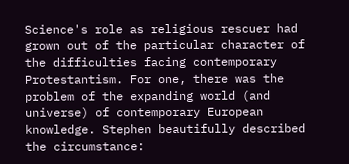Science's role as religious rescuer had grown out of the particular character of the difficulties facing contemporary Protestantism. For one, there was the problem of the expanding world (and universe) of contemporary European knowledge. Stephen beautifully described the circumstance: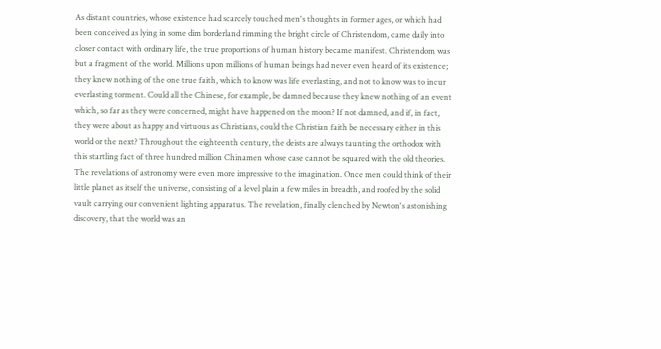As distant countries, whose existence had scarcely touched men's thoughts in former ages, or which had been conceived as lying in some dim borderland rimming the bright circle of Christendom, came daily into closer contact with ordinary life, the true proportions of human history became manifest. Christendom was but a fragment of the world. Millions upon millions of human beings had never even heard of its existence; they knew nothing of the one true faith, which to know was life everlasting, and not to know was to incur everlasting torment. Could all the Chinese, for example, be damned because they knew nothing of an event which, so far as they were concerned, might have happened on the moon? If not damned, and if, in fact, they were about as happy and virtuous as Christians, could the Christian faith be necessary either in this world or the next? Throughout the eighteenth century, the deists are always taunting the orthodox with this startling fact of three hundred million Chinamen whose case cannot be squared with the old theories. The revelations of astronomy were even more impressive to the imagination. Once men could think of their little planet as itself the universe, consisting of a level plain a few miles in breadth, and roofed by the solid vault carrying our convenient lighting apparatus. The revelation, finally clenched by Newton's astonishing discovery, that the world was an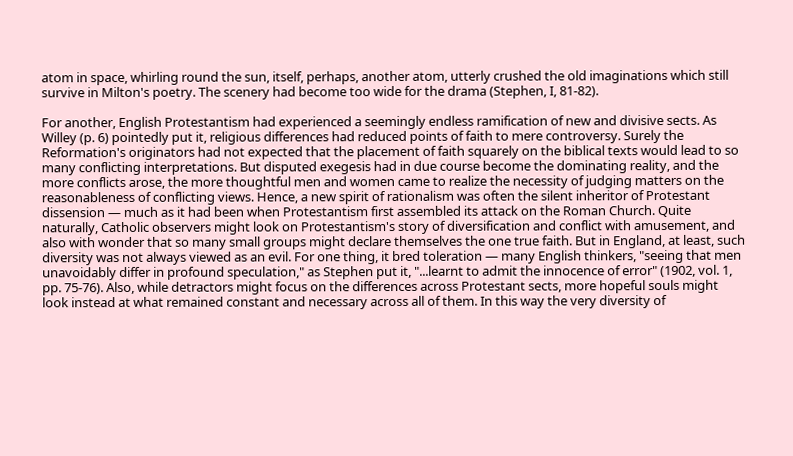atom in space, whirling round the sun, itself, perhaps, another atom, utterly crushed the old imaginations which still survive in Milton's poetry. The scenery had become too wide for the drama (Stephen, I, 81-82).

For another, English Protestantism had experienced a seemingly endless ramification of new and divisive sects. As Willey (p. 6) pointedly put it, religious differences had reduced points of faith to mere controversy. Surely the Reformation's originators had not expected that the placement of faith squarely on the biblical texts would lead to so many conflicting interpretations. But disputed exegesis had in due course become the dominating reality, and the more conflicts arose, the more thoughtful men and women came to realize the necessity of judging matters on the reasonableness of conflicting views. Hence, a new spirit of rationalism was often the silent inheritor of Protestant dissension — much as it had been when Protestantism first assembled its attack on the Roman Church. Quite naturally, Catholic observers might look on Protestantism's story of diversification and conflict with amusement, and also with wonder that so many small groups might declare themselves the one true faith. But in England, at least, such diversity was not always viewed as an evil. For one thing, it bred toleration — many English thinkers, "seeing that men unavoidably differ in profound speculation," as Stephen put it, "...learnt to admit the innocence of error" (1902, vol. 1, pp. 75-76). Also, while detractors might focus on the differences across Protestant sects, more hopeful souls might look instead at what remained constant and necessary across all of them. In this way the very diversity of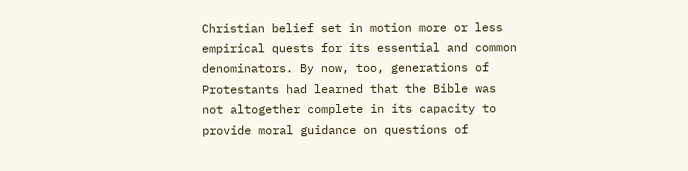Christian belief set in motion more or less empirical quests for its essential and common denominators. By now, too, generations of Protestants had learned that the Bible was not altogether complete in its capacity to provide moral guidance on questions of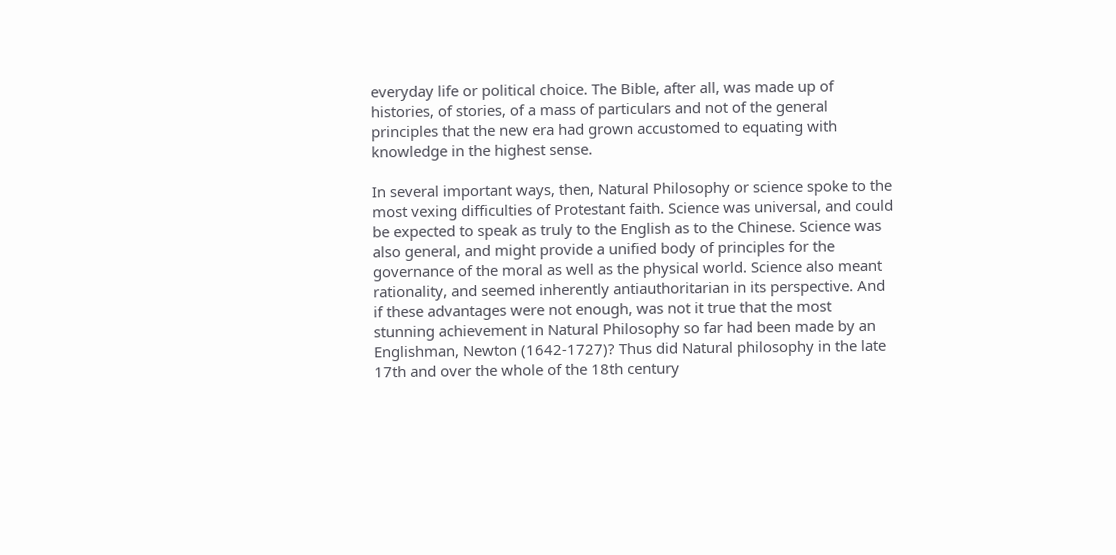everyday life or political choice. The Bible, after all, was made up of histories, of stories, of a mass of particulars and not of the general principles that the new era had grown accustomed to equating with knowledge in the highest sense.

In several important ways, then, Natural Philosophy or science spoke to the most vexing difficulties of Protestant faith. Science was universal, and could be expected to speak as truly to the English as to the Chinese. Science was also general, and might provide a unified body of principles for the governance of the moral as well as the physical world. Science also meant rationality, and seemed inherently antiauthoritarian in its perspective. And if these advantages were not enough, was not it true that the most stunning achievement in Natural Philosophy so far had been made by an Englishman, Newton (1642-1727)? Thus did Natural philosophy in the late 17th and over the whole of the 18th century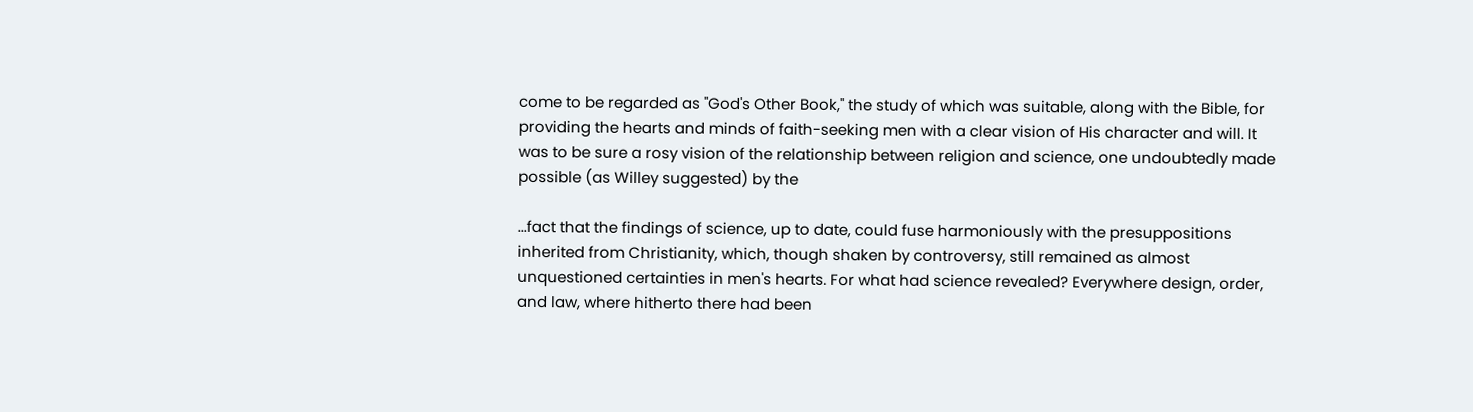come to be regarded as "God's Other Book," the study of which was suitable, along with the Bible, for providing the hearts and minds of faith-seeking men with a clear vision of His character and will. It was to be sure a rosy vision of the relationship between religion and science, one undoubtedly made possible (as Willey suggested) by the

...fact that the findings of science, up to date, could fuse harmoniously with the presuppositions inherited from Christianity, which, though shaken by controversy, still remained as almost unquestioned certainties in men's hearts. For what had science revealed? Everywhere design, order, and law, where hitherto there had been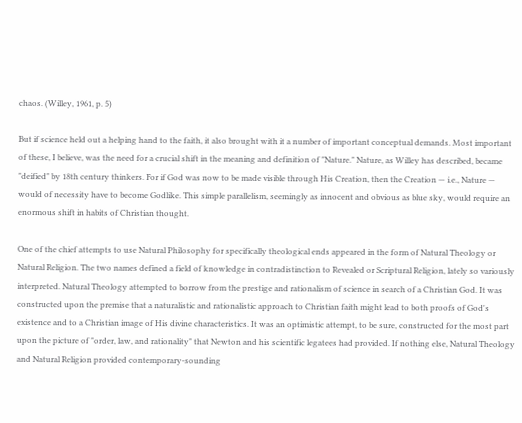chaos. (Willey, 1961, p. 5)

But if science held out a helping hand to the faith, it also brought with it a number of important conceptual demands. Most important of these, I believe, was the need for a crucial shift in the meaning and definition of "Nature." Nature, as Willey has described, became "deified" by 18th century thinkers. For if God was now to be made visible through His Creation, then the Creation — i.e., Nature — would of necessity have to become Godlike. This simple parallelism, seemingly as innocent and obvious as blue sky, would require an enormous shift in habits of Christian thought.

One of the chief attempts to use Natural Philosophy for specifically theological ends appeared in the form of Natural Theology or Natural Religion. The two names defined a field of knowledge in contradistinction to Revealed or Scriptural Religion, lately so variously interpreted. Natural Theology attempted to borrow from the prestige and rationalism of science in search of a Christian God. It was constructed upon the premise that a naturalistic and rationalistic approach to Christian faith might lead to both proofs of God's existence and to a Christian image of His divine characteristics. It was an optimistic attempt, to be sure, constructed for the most part upon the picture of "order, law, and rationality" that Newton and his scientific legatees had provided. If nothing else, Natural Theology and Natural Religion provided contemporary-sounding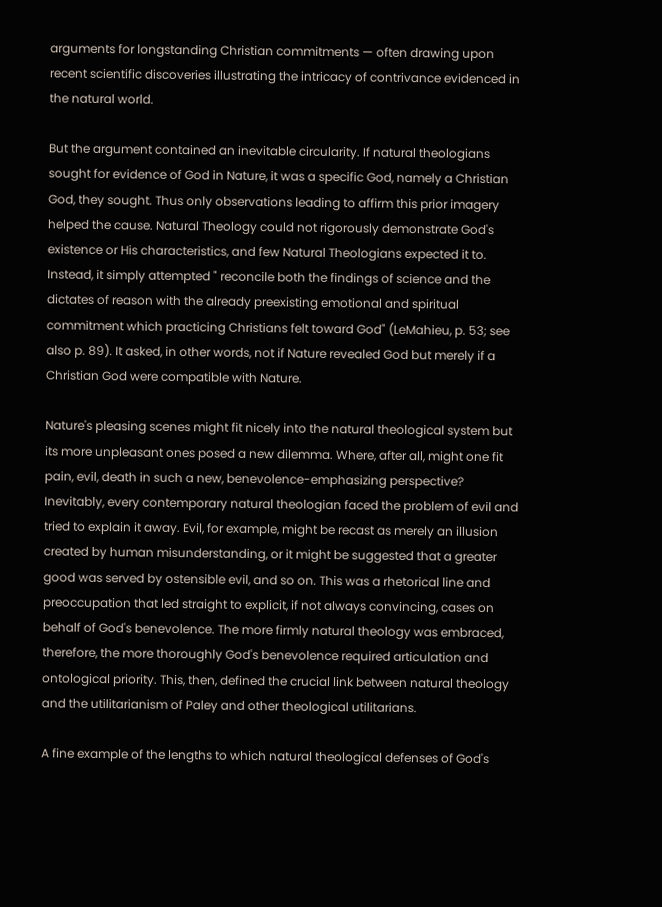arguments for longstanding Christian commitments — often drawing upon recent scientific discoveries illustrating the intricacy of contrivance evidenced in the natural world.

But the argument contained an inevitable circularity. If natural theologians sought for evidence of God in Nature, it was a specific God, namely a Christian God, they sought. Thus only observations leading to affirm this prior imagery helped the cause. Natural Theology could not rigorously demonstrate God's existence or His characteristics, and few Natural Theologians expected it to. Instead, it simply attempted " reconcile both the findings of science and the dictates of reason with the already preexisting emotional and spiritual commitment which practicing Christians felt toward God" (LeMahieu, p. 53; see also p. 89). It asked, in other words, not if Nature revealed God but merely if a Christian God were compatible with Nature.

Nature's pleasing scenes might fit nicely into the natural theological system but its more unpleasant ones posed a new dilemma. Where, after all, might one fit pain, evil, death in such a new, benevolence-emphasizing perspective? Inevitably, every contemporary natural theologian faced the problem of evil and tried to explain it away. Evil, for example, might be recast as merely an illusion created by human misunderstanding, or it might be suggested that a greater good was served by ostensible evil, and so on. This was a rhetorical line and preoccupation that led straight to explicit, if not always convincing, cases on behalf of God's benevolence. The more firmly natural theology was embraced, therefore, the more thoroughly God's benevolence required articulation and ontological priority. This, then, defined the crucial link between natural theology and the utilitarianism of Paley and other theological utilitarians.

A fine example of the lengths to which natural theological defenses of God's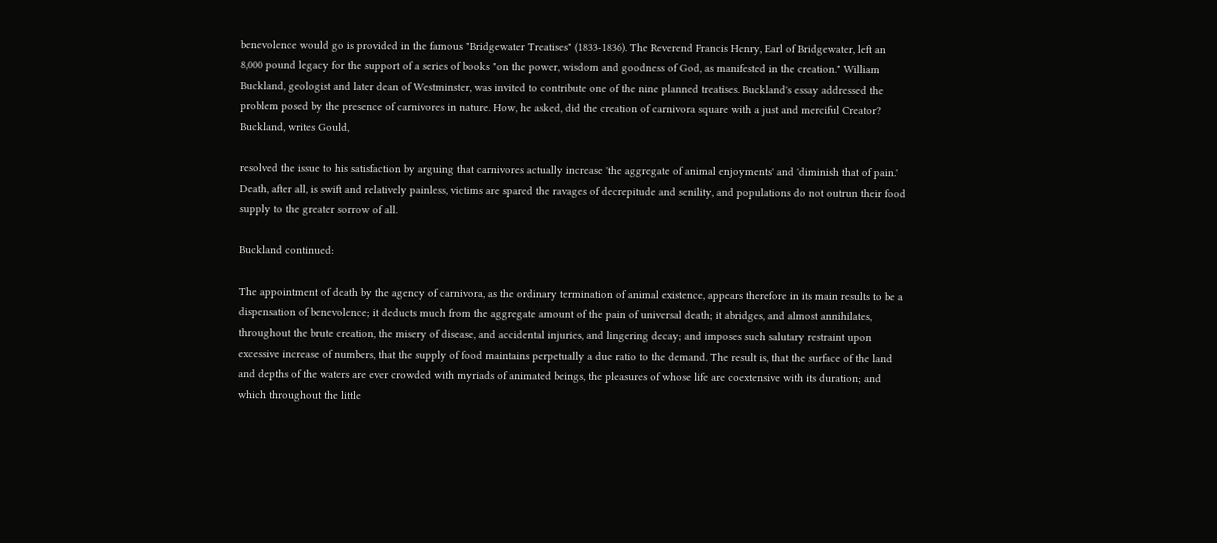benevolence would go is provided in the famous "Bridgewater Treatises" (1833-1836). The Reverend Francis Henry, Earl of Bridgewater, left an 8,000 pound legacy for the support of a series of books "on the power, wisdom and goodness of God, as manifested in the creation." William Buckland, geologist and later dean of Westminster, was invited to contribute one of the nine planned treatises. Buckland's essay addressed the problem posed by the presence of carnivores in nature. How, he asked, did the creation of carnivora square with a just and merciful Creator? Buckland, writes Gould,

resolved the issue to his satisfaction by arguing that carnivores actually increase 'the aggregate of animal enjoyments' and 'diminish that of pain.' Death, after all, is swift and relatively painless, victims are spared the ravages of decrepitude and senility, and populations do not outrun their food supply to the greater sorrow of all.

Buckland continued:

The appointment of death by the agency of carnivora, as the ordinary termination of animal existence, appears therefore in its main results to be a dispensation of benevolence; it deducts much from the aggregate amount of the pain of universal death; it abridges, and almost annihilates, throughout the brute creation, the misery of disease, and accidental injuries, and lingering decay; and imposes such salutary restraint upon excessive increase of numbers, that the supply of food maintains perpetually a due ratio to the demand. The result is, that the surface of the land and depths of the waters are ever crowded with myriads of animated beings, the pleasures of whose life are coextensive with its duration; and which throughout the little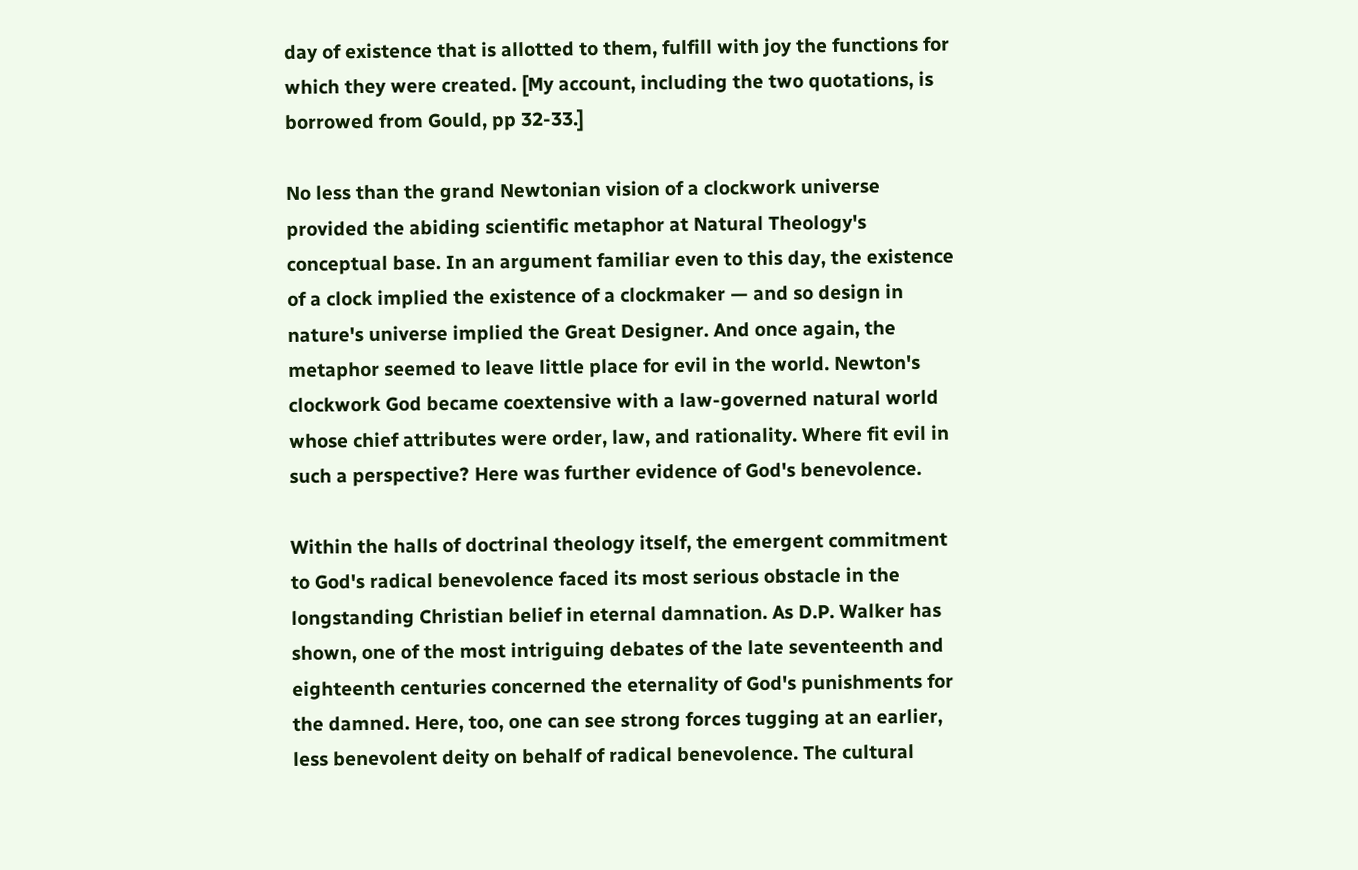day of existence that is allotted to them, fulfill with joy the functions for which they were created. [My account, including the two quotations, is borrowed from Gould, pp 32-33.]

No less than the grand Newtonian vision of a clockwork universe provided the abiding scientific metaphor at Natural Theology's conceptual base. In an argument familiar even to this day, the existence of a clock implied the existence of a clockmaker — and so design in nature's universe implied the Great Designer. And once again, the metaphor seemed to leave little place for evil in the world. Newton's clockwork God became coextensive with a law-governed natural world whose chief attributes were order, law, and rationality. Where fit evil in such a perspective? Here was further evidence of God's benevolence.

Within the halls of doctrinal theology itself, the emergent commitment to God's radical benevolence faced its most serious obstacle in the longstanding Christian belief in eternal damnation. As D.P. Walker has shown, one of the most intriguing debates of the late seventeenth and eighteenth centuries concerned the eternality of God's punishments for the damned. Here, too, one can see strong forces tugging at an earlier, less benevolent deity on behalf of radical benevolence. The cultural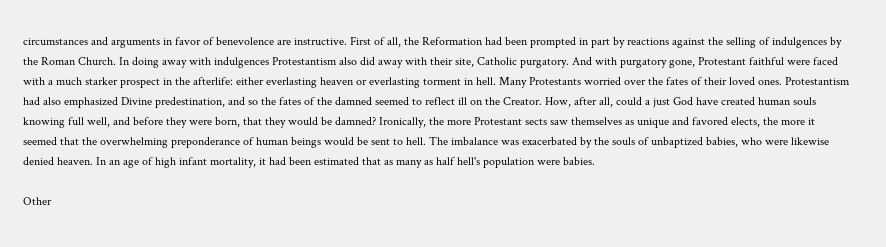circumstances and arguments in favor of benevolence are instructive. First of all, the Reformation had been prompted in part by reactions against the selling of indulgences by the Roman Church. In doing away with indulgences Protestantism also did away with their site, Catholic purgatory. And with purgatory gone, Protestant faithful were faced with a much starker prospect in the afterlife: either everlasting heaven or everlasting torment in hell. Many Protestants worried over the fates of their loved ones. Protestantism had also emphasized Divine predestination, and so the fates of the damned seemed to reflect ill on the Creator. How, after all, could a just God have created human souls knowing full well, and before they were born, that they would be damned? Ironically, the more Protestant sects saw themselves as unique and favored elects, the more it seemed that the overwhelming preponderance of human beings would be sent to hell. The imbalance was exacerbated by the souls of unbaptized babies, who were likewise denied heaven. In an age of high infant mortality, it had been estimated that as many as half hell's population were babies.

Other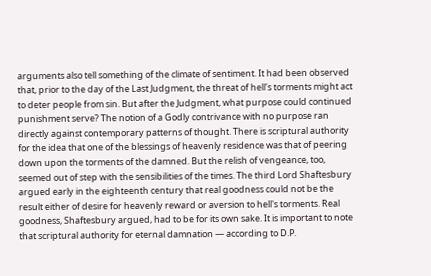arguments also tell something of the climate of sentiment. It had been observed that, prior to the day of the Last Judgment, the threat of hell's torments might act to deter people from sin. But after the Judgment, what purpose could continued punishment serve? The notion of a Godly contrivance with no purpose ran directly against contemporary patterns of thought. There is scriptural authority for the idea that one of the blessings of heavenly residence was that of peering down upon the torments of the damned. But the relish of vengeance, too, seemed out of step with the sensibilities of the times. The third Lord Shaftesbury argued early in the eighteenth century that real goodness could not be the result either of desire for heavenly reward or aversion to hell's torments. Real goodness, Shaftesbury argued, had to be for its own sake. It is important to note that scriptural authority for eternal damnation — according to D.P.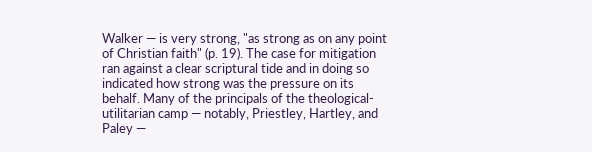Walker — is very strong, "as strong as on any point of Christian faith" (p. 19). The case for mitigation ran against a clear scriptural tide and in doing so indicated how strong was the pressure on its behalf. Many of the principals of the theological-utilitarian camp — notably, Priestley, Hartley, and Paley —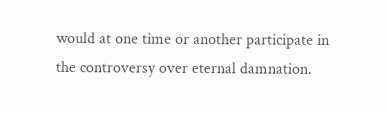would at one time or another participate in the controversy over eternal damnation.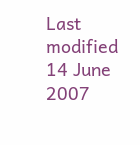Last modified 14 June 2007